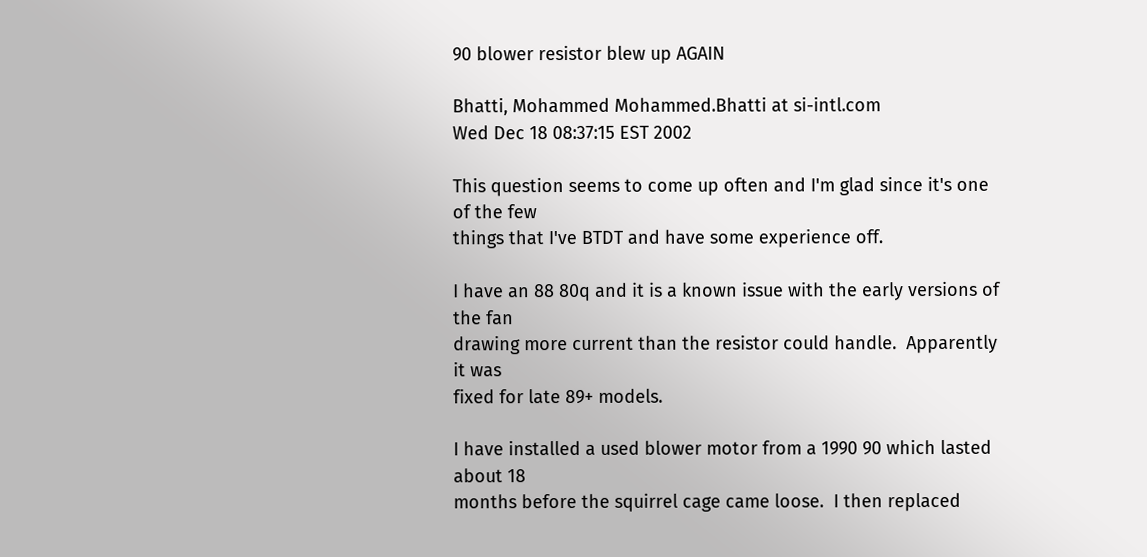90 blower resistor blew up AGAIN

Bhatti, Mohammed Mohammed.Bhatti at si-intl.com
Wed Dec 18 08:37:15 EST 2002

This question seems to come up often and I'm glad since it's one of the few
things that I've BTDT and have some experience off.

I have an 88 80q and it is a known issue with the early versions of the fan
drawing more current than the resistor could handle.  Apparently it was
fixed for late 89+ models.

I have installed a used blower motor from a 1990 90 which lasted about 18
months before the squirrel cage came loose.  I then replaced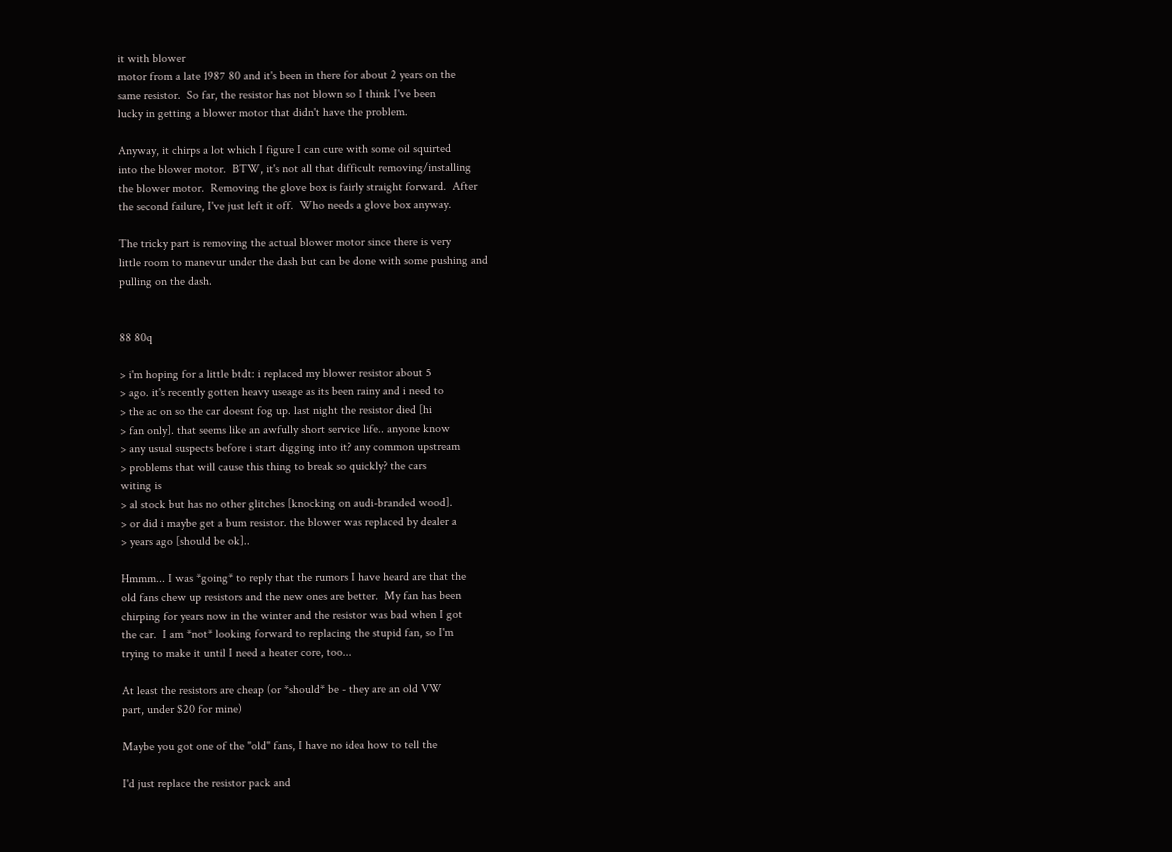it with blower
motor from a late 1987 80 and it's been in there for about 2 years on the
same resistor.  So far, the resistor has not blown so I think I've been
lucky in getting a blower motor that didn't have the problem.

Anyway, it chirps a lot which I figure I can cure with some oil squirted
into the blower motor.  BTW, it's not all that difficult removing/installing
the blower motor.  Removing the glove box is fairly straight forward.  After
the second failure, I've just left it off.  Who needs a glove box anyway.

The tricky part is removing the actual blower motor since there is very
little room to manevur under the dash but can be done with some pushing and
pulling on the dash.


88 80q

> i'm hoping for a little btdt: i replaced my blower resistor about 5
> ago. it's recently gotten heavy useage as its been rainy and i need to
> the ac on so the car doesnt fog up. last night the resistor died [hi
> fan only]. that seems like an awfully short service life.. anyone know
> any usual suspects before i start digging into it? any common upstream
> problems that will cause this thing to break so quickly? the cars
witing is
> al stock but has no other glitches [knocking on audi-branded wood].
> or did i maybe get a bum resistor. the blower was replaced by dealer a
> years ago [should be ok]..

Hmmm... I was *going* to reply that the rumors I have heard are that the
old fans chew up resistors and the new ones are better.  My fan has been
chirping for years now in the winter and the resistor was bad when I got
the car.  I am *not* looking forward to replacing the stupid fan, so I'm
trying to make it until I need a heater core, too...

At least the resistors are cheap (or *should* be - they are an old VW
part, under $20 for mine)

Maybe you got one of the "old" fans, I have no idea how to tell the

I'd just replace the resistor pack and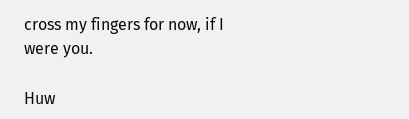cross my fingers for now, if I
were you.

Huw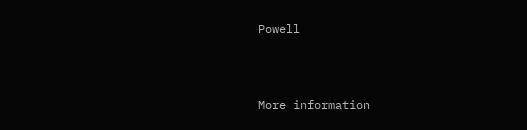Powell



More information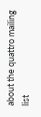about the quattro mailing list